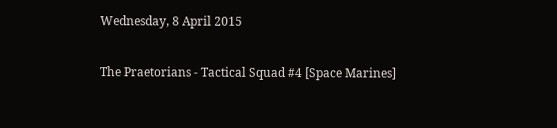Wednesday, 8 April 2015

The Praetorians - Tactical Squad #4 [Space Marines]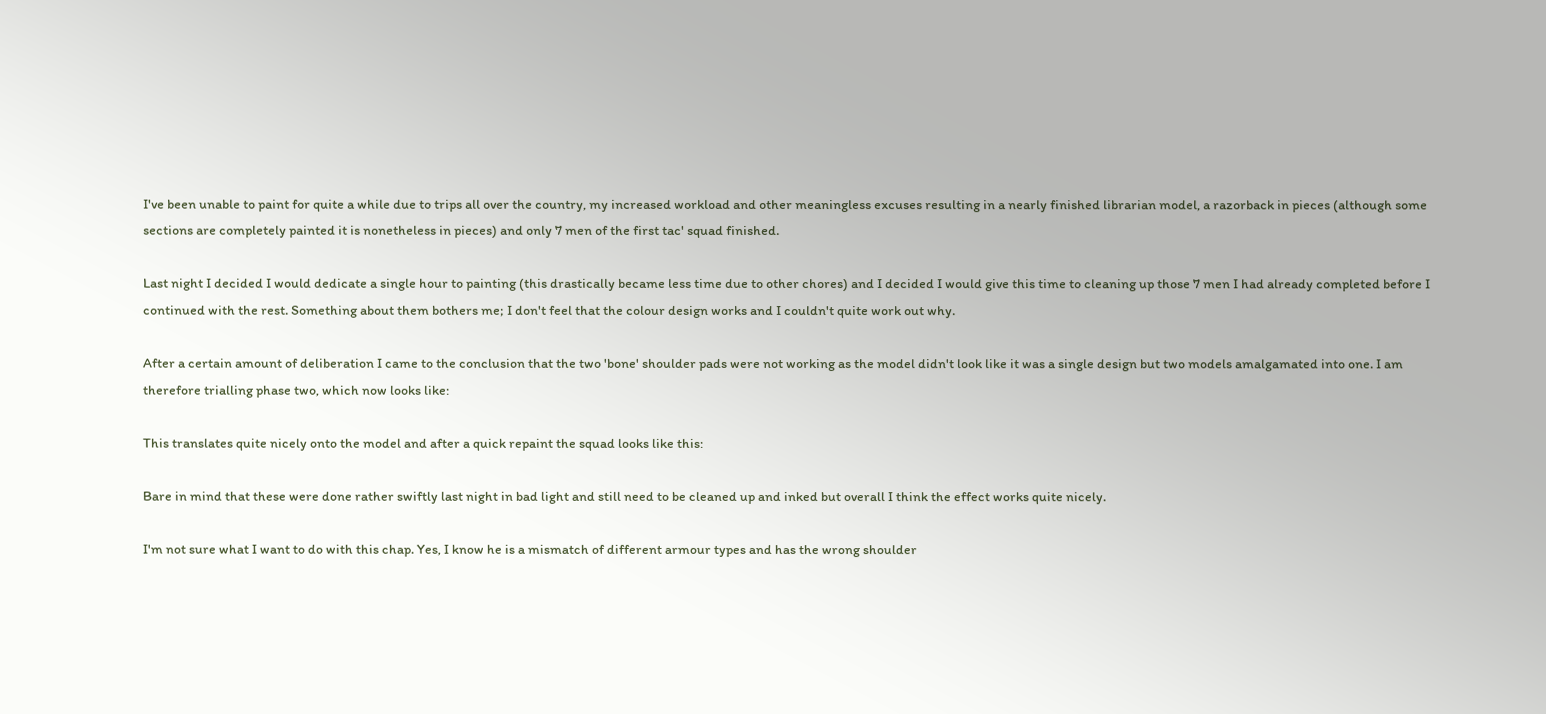I've been unable to paint for quite a while due to trips all over the country, my increased workload and other meaningless excuses resulting in a nearly finished librarian model, a razorback in pieces (although some sections are completely painted it is nonetheless in pieces) and only 7 men of the first tac' squad finished.

Last night I decided I would dedicate a single hour to painting (this drastically became less time due to other chores) and I decided I would give this time to cleaning up those 7 men I had already completed before I continued with the rest. Something about them bothers me; I don't feel that the colour design works and I couldn't quite work out why.

After a certain amount of deliberation I came to the conclusion that the two 'bone' shoulder pads were not working as the model didn't look like it was a single design but two models amalgamated into one. I am therefore trialling phase two, which now looks like:

This translates quite nicely onto the model and after a quick repaint the squad looks like this:

Bare in mind that these were done rather swiftly last night in bad light and still need to be cleaned up and inked but overall I think the effect works quite nicely.

I'm not sure what I want to do with this chap. Yes, I know he is a mismatch of different armour types and has the wrong shoulder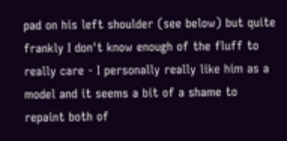pad on his left shoulder (see below) but quite frankly I don't know enough of the fluff to really care - I personally really like him as a model and it seems a bit of a shame to repaint both of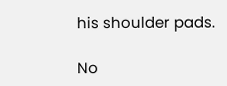his shoulder pads.

No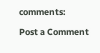comments:

Post a Comment